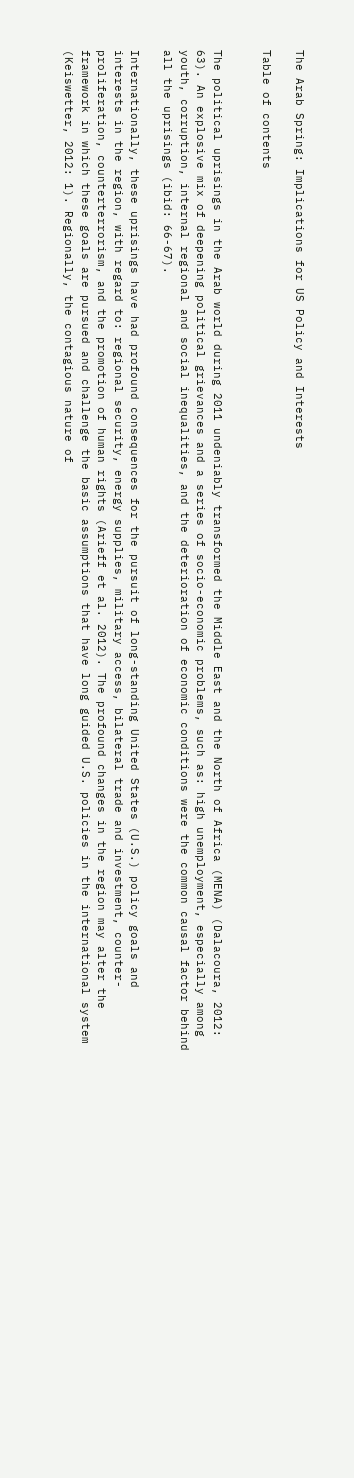The Arab Spring: Implications for US Policy and Interests

Table of contents


The political uprisings in the Arab world during 2011 undeniably transformed the Middle East and the North of Africa (MENA) (Dalacoura, 2012: 63). An explosive mix of deepening political grievances and a series of socio-economic problems, such as: high unemployment, especially among youth, corruption, internal regional and social inequalities, and the deterioration of economic conditions were the common causal factor behind all the uprisings (ibid: 66-67).

Internationally, these uprisings have had profound consequences for the pursuit of long-standing United States (U.S.) policy goals and interests in the region, with regard to: regional security, energy supplies, military access, bilateral trade and investment, counter-proliferation, counterterrorism, and the promotion of human rights (Arieff et al. 2012). The profound changes in the region may alter the framework in which these goals are pursued and challenge the basic assumptions that have long guided U.S. policies in the international system (Keiswetter, 2012: 1). Regionally, the contagious nature of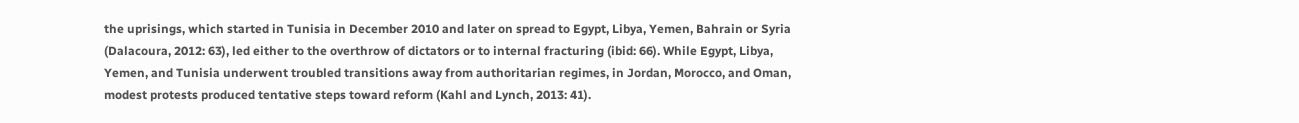the uprisings, which started in Tunisia in December 2010 and later on spread to Egypt, Libya, Yemen, Bahrain or Syria (Dalacoura, 2012: 63), led either to the overthrow of dictators or to internal fracturing (ibid: 66). While Egypt, Libya, Yemen, and Tunisia underwent troubled transitions away from authoritarian regimes, in Jordan, Morocco, and Oman, modest protests produced tentative steps toward reform (Kahl and Lynch, 2013: 41).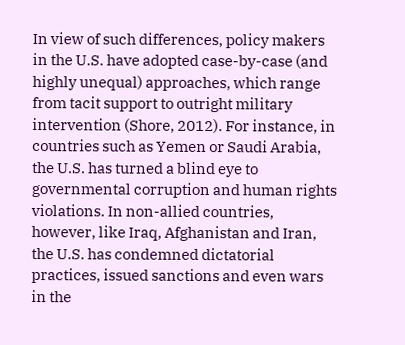In view of such differences, policy makers in the U.S. have adopted case-by-case (and highly unequal) approaches, which range from tacit support to outright military intervention (Shore, 2012). For instance, in countries such as Yemen or Saudi Arabia, the U.S. has turned a blind eye to governmental corruption and human rights violations. In non-allied countries, however, like Iraq, Afghanistan and Iran, the U.S. has condemned dictatorial practices, issued sanctions and even wars in the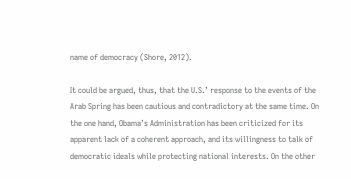name of democracy (Shore, 2012).

It could be argued, thus, that the U.S.’ response to the events of the Arab Spring has been cautious and contradictory at the same time. On the one hand, Obama’s Administration has been criticized for its apparent lack of a coherent approach, and its willingness to talk of democratic ideals while protecting national interests. On the other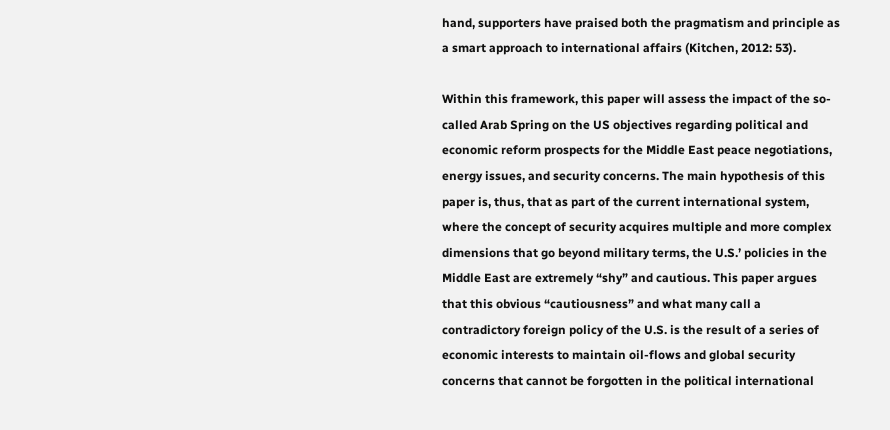hand, supporters have praised both the pragmatism and principle as a smart approach to international affairs (Kitchen, 2012: 53).

Within this framework, this paper will assess the impact of the so-called Arab Spring on the US objectives regarding political and economic reform prospects for the Middle East peace negotiations, energy issues, and security concerns. The main hypothesis of this paper is, thus, that as part of the current international system, where the concept of security acquires multiple and more complex dimensions that go beyond military terms, the U.S.’ policies in the Middle East are extremely “shy” and cautious. This paper argues that this obvious “cautiousness” and what many call a contradictory foreign policy of the U.S. is the result of a series of economic interests to maintain oil-flows and global security concerns that cannot be forgotten in the political international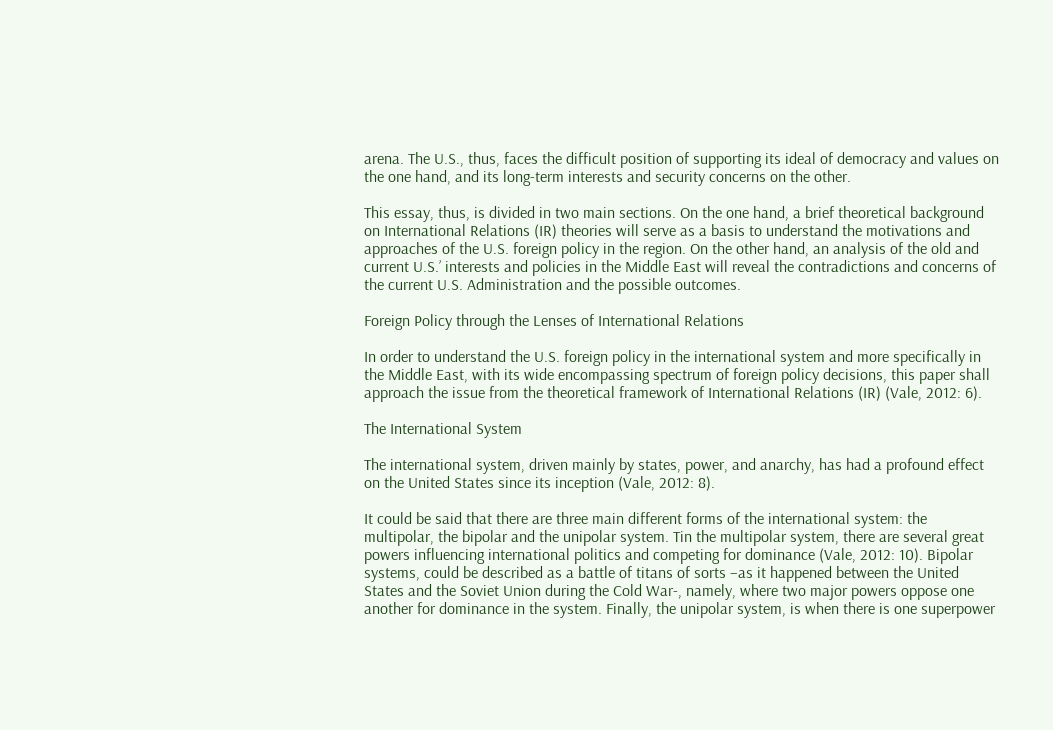arena. The U.S., thus, faces the difficult position of supporting its ideal of democracy and values on the one hand, and its long-term interests and security concerns on the other.

This essay, thus, is divided in two main sections. On the one hand, a brief theoretical background on International Relations (IR) theories will serve as a basis to understand the motivations and approaches of the U.S. foreign policy in the region. On the other hand, an analysis of the old and current U.S.’ interests and policies in the Middle East will reveal the contradictions and concerns of the current U.S. Administration and the possible outcomes.

Foreign Policy through the Lenses of International Relations

In order to understand the U.S. foreign policy in the international system and more specifically in the Middle East, with its wide encompassing spectrum of foreign policy decisions, this paper shall approach the issue from the theoretical framework of International Relations (IR) (Vale, 2012: 6).

The International System

The international system, driven mainly by states, power, and anarchy, has had a profound effect on the United States since its inception (Vale, 2012: 8).

It could be said that there are three main different forms of the international system: the multipolar, the bipolar and the unipolar system. Tin the multipolar system, there are several great powers influencing international politics and competing for dominance (Vale, 2012: 10). Bipolar systems, could be described as a battle of titans of sorts –as it happened between the United States and the Soviet Union during the Cold War-, namely, where two major powers oppose one another for dominance in the system. Finally, the unipolar system, is when there is one superpower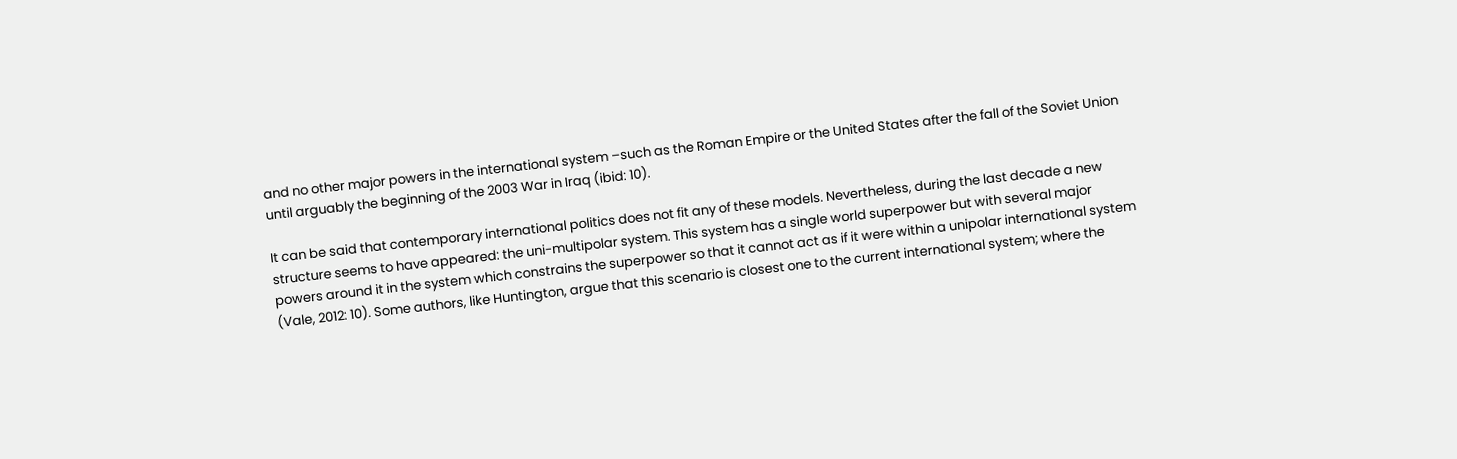and no other major powers in the international system –such as the Roman Empire or the United States after the fall of the Soviet Union until arguably the beginning of the 2003 War in Iraq (ibid: 10).

It can be said that contemporary international politics does not fit any of these models. Nevertheless, during the last decade a new structure seems to have appeared: the uni-multipolar system. This system has a single world superpower but with several major powers around it in the system which constrains the superpower so that it cannot act as if it were within a unipolar international system (Vale, 2012: 10). Some authors, like Huntington, argue that this scenario is closest one to the current international system; where the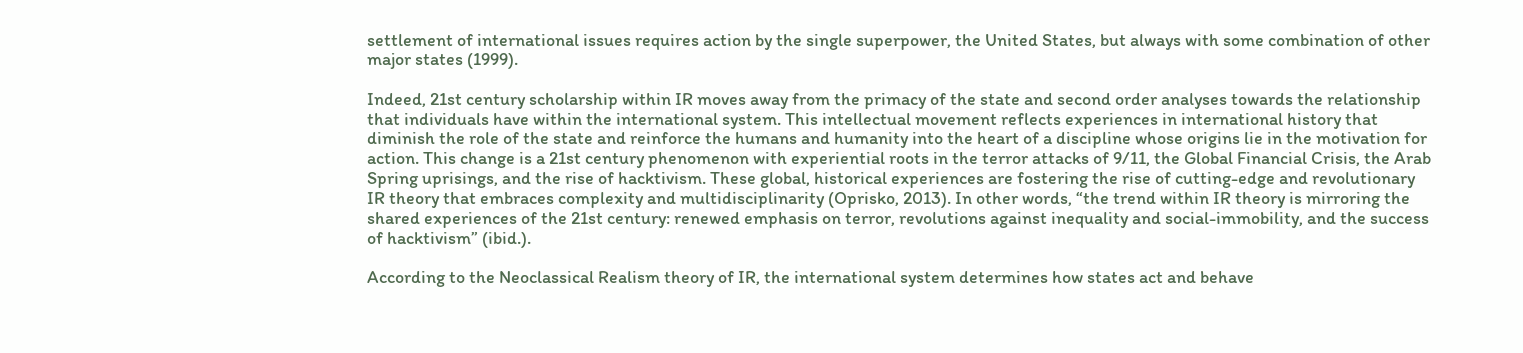settlement of international issues requires action by the single superpower, the United States, but always with some combination of other major states (1999).

Indeed, 21st century scholarship within IR moves away from the primacy of the state and second order analyses towards the relationship that individuals have within the international system. This intellectual movement reflects experiences in international history that diminish the role of the state and reinforce the humans and humanity into the heart of a discipline whose origins lie in the motivation for action. This change is a 21st century phenomenon with experiential roots in the terror attacks of 9/11, the Global Financial Crisis, the Arab Spring uprisings, and the rise of hacktivism. These global, historical experiences are fostering the rise of cutting-edge and revolutionary IR theory that embraces complexity and multidisciplinarity (Oprisko, 2013). In other words, “the trend within IR theory is mirroring the shared experiences of the 21st century: renewed emphasis on terror, revolutions against inequality and social-immobility, and the success of hacktivism” (ibid.).

According to the Neoclassical Realism theory of IR, the international system determines how states act and behave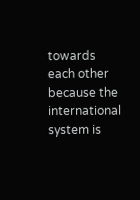towards each other because the international system is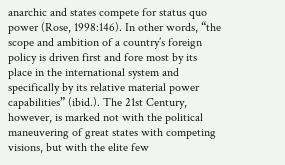anarchic and states compete for status quo power (Rose, 1998:146). In other words, “the scope and ambition of a country’s foreign policy is driven first and fore most by its place in the international system and specifically by its relative material power capabilities” (ibid.). The 21st Century, however, is marked not with the political maneuvering of great states with competing visions, but with the elite few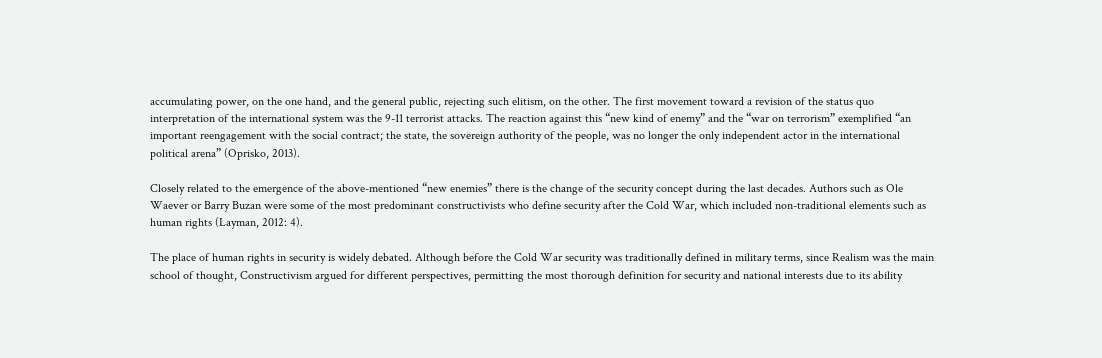accumulating power, on the one hand, and the general public, rejecting such elitism, on the other. The first movement toward a revision of the status quo interpretation of the international system was the 9-11 terrorist attacks. The reaction against this “new kind of enemy” and the “war on terrorism” exemplified “an important reengagement with the social contract; the state, the sovereign authority of the people, was no longer the only independent actor in the international political arena” (Oprisko, 2013).

Closely related to the emergence of the above-mentioned “new enemies” there is the change of the security concept during the last decades. Authors such as Ole Waever or Barry Buzan were some of the most predominant constructivists who define security after the Cold War, which included non-traditional elements such as human rights (Layman, 2012: 4).

The place of human rights in security is widely debated. Although before the Cold War security was traditionally defined in military terms, since Realism was the main school of thought, Constructivism argued for different perspectives, permitting the most thorough definition for security and national interests due to its ability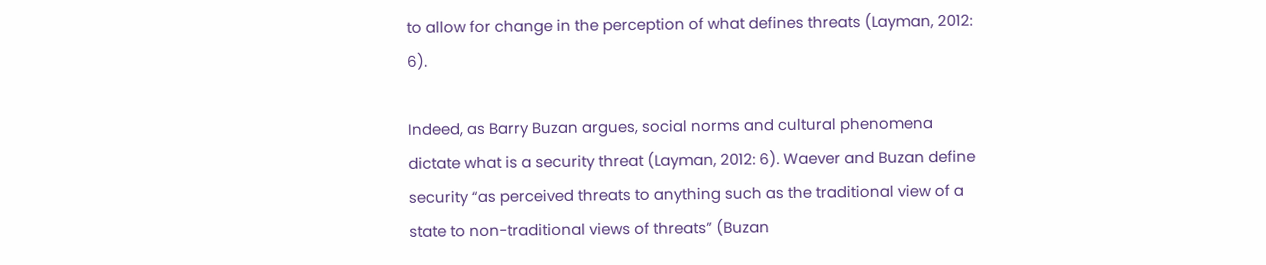to allow for change in the perception of what defines threats (Layman, 2012: 6).

Indeed, as Barry Buzan argues, social norms and cultural phenomena dictate what is a security threat (Layman, 2012: 6). Waever and Buzan define security “as perceived threats to anything such as the traditional view of a state to non-traditional views of threats” (Buzan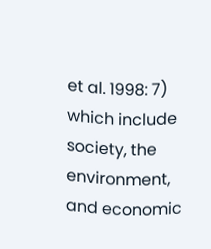et al. 1998: 7) which include society, the environment, and economic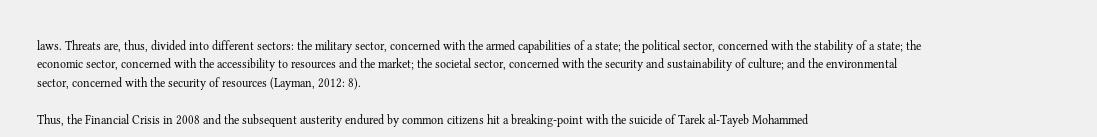laws. Threats are, thus, divided into different sectors: the military sector, concerned with the armed capabilities of a state; the political sector, concerned with the stability of a state; the economic sector, concerned with the accessibility to resources and the market; the societal sector, concerned with the security and sustainability of culture; and the environmental sector, concerned with the security of resources (Layman, 2012: 8).

Thus, the Financial Crisis in 2008 and the subsequent austerity endured by common citizens hit a breaking-point with the suicide of Tarek al-Tayeb Mohammed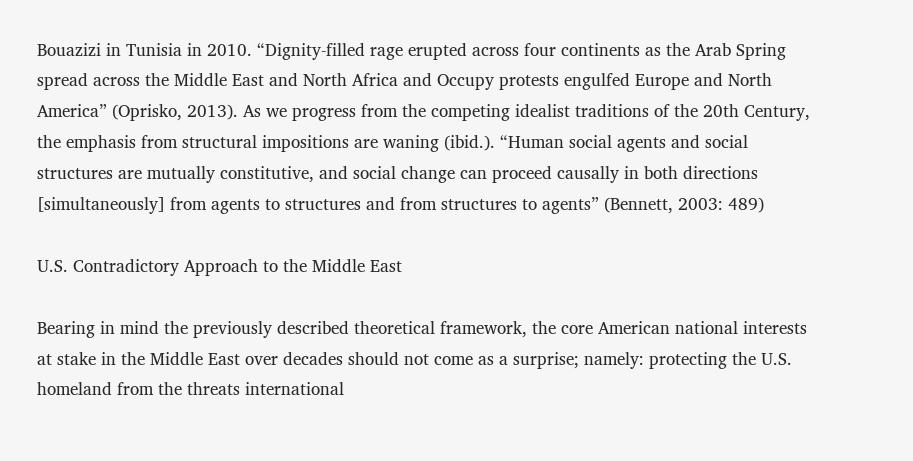Bouazizi in Tunisia in 2010. “Dignity-filled rage erupted across four continents as the Arab Spring spread across the Middle East and North Africa and Occupy protests engulfed Europe and North America” (Oprisko, 2013). As we progress from the competing idealist traditions of the 20th Century, the emphasis from structural impositions are waning (ibid.). “Human social agents and social structures are mutually constitutive, and social change can proceed causally in both directions [simultaneously] from agents to structures and from structures to agents” (Bennett, 2003: 489)

U.S. Contradictory Approach to the Middle East

Bearing in mind the previously described theoretical framework, the core American national interests at stake in the Middle East over decades should not come as a surprise; namely: protecting the U.S. homeland from the threats international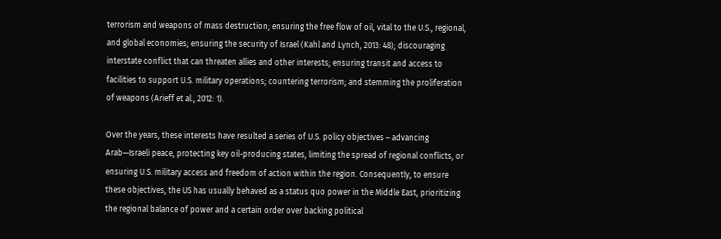terrorism and weapons of mass destruction; ensuring the free flow of oil, vital to the U.S., regional, and global economies; ensuring the security of Israel (Kahl and Lynch, 2013: 48); discouraging interstate conflict that can threaten allies and other interests; ensuring transit and access to facilities to support U.S. military operations; countering terrorism; and stemming the proliferation of weapons (Arieff et al., 2012: 1).

Over the years, these interests have resulted a series of U.S. policy objectives – advancing Arab—Israeli peace, protecting key oil-producing states, limiting the spread of regional conflicts, or ensuring U.S. military access and freedom of action within the region. Consequently, to ensure these objectives, the US has usually behaved as a status quo power in the Middle East, prioritizing the regional balance of power and a certain order over backing political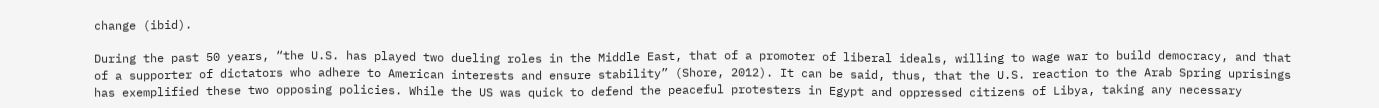change (ibid).

During the past 50 years, “the U.S. has played two dueling roles in the Middle East, that of a promoter of liberal ideals, willing to wage war to build democracy, and that of a supporter of dictators who adhere to American interests and ensure stability” (Shore, 2012). It can be said, thus, that the U.S. reaction to the Arab Spring uprisings has exemplified these two opposing policies. While the US was quick to defend the peaceful protesters in Egypt and oppressed citizens of Libya, taking any necessary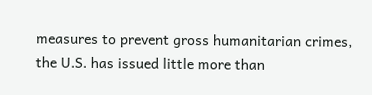measures to prevent gross humanitarian crimes, the U.S. has issued little more than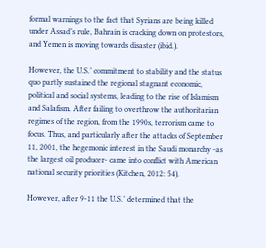formal warnings to the fact that Syrians are being killed under Assad’s rule, Bahrain is cracking down on protestors, and Yemen is moving towards disaster (ibid.).

However, the U.S.’ commitment to stability and the status quo partly sustained the regional stagnant economic, political and social systems, leading to the rise of Islamism and Salafism. After failing to overthrow the authoritarian regimes of the region, from the 1990s, terrorism came to focus. Thus, and particularly after the attacks of September 11, 2001, the hegemonic interest in the Saudi monarchy -as the largest oil producer- came into conflict with American national security priorities (Kitchen, 2012: 54).

However, after 9-11 the U.S.’ determined that the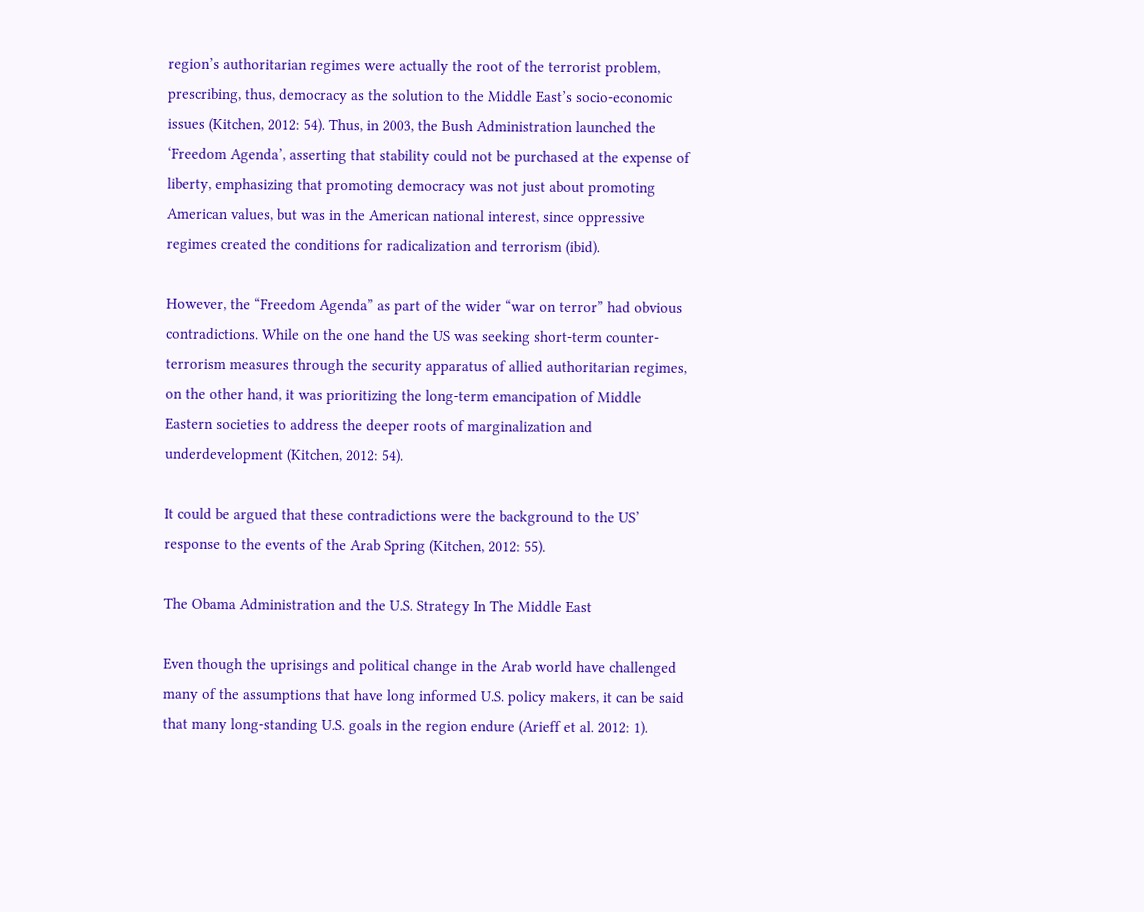region’s authoritarian regimes were actually the root of the terrorist problem, prescribing, thus, democracy as the solution to the Middle East’s socio-economic issues (Kitchen, 2012: 54). Thus, in 2003, the Bush Administration launched the ‘Freedom Agenda’, asserting that stability could not be purchased at the expense of liberty, emphasizing that promoting democracy was not just about promoting American values, but was in the American national interest, since oppressive regimes created the conditions for radicalization and terrorism (ibid).

However, the “Freedom Agenda” as part of the wider “war on terror” had obvious contradictions. While on the one hand the US was seeking short-term counter-terrorism measures through the security apparatus of allied authoritarian regimes, on the other hand, it was prioritizing the long-term emancipation of Middle Eastern societies to address the deeper roots of marginalization and underdevelopment (Kitchen, 2012: 54).

It could be argued that these contradictions were the background to the US’ response to the events of the Arab Spring (Kitchen, 2012: 55).

The Obama Administration and the U.S. Strategy In The Middle East

Even though the uprisings and political change in the Arab world have challenged many of the assumptions that have long informed U.S. policy makers, it can be said that many long-standing U.S. goals in the region endure (Arieff et al. 2012: 1).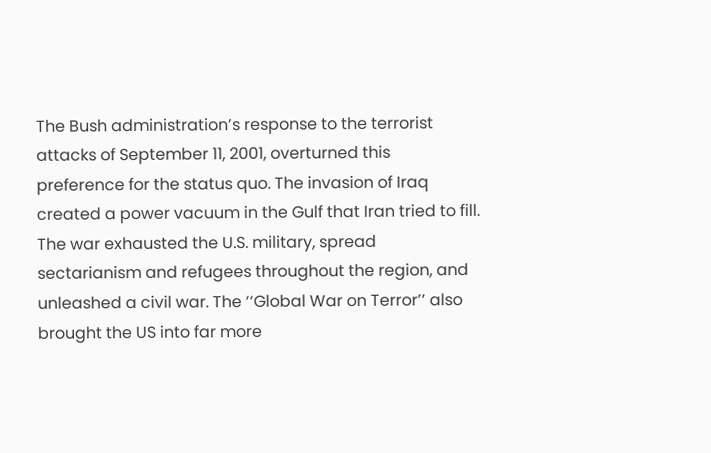The Bush administration’s response to the terrorist attacks of September 11, 2001, overturned this preference for the status quo. The invasion of Iraq created a power vacuum in the Gulf that Iran tried to fill. The war exhausted the U.S. military, spread sectarianism and refugees throughout the region, and unleashed a civil war. The ‘‘Global War on Terror’’ also brought the US into far more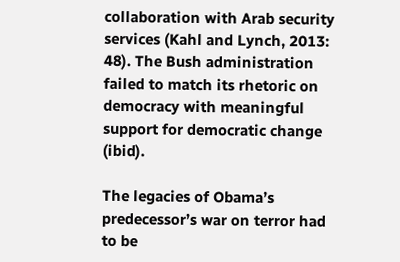collaboration with Arab security services (Kahl and Lynch, 2013: 48). The Bush administration failed to match its rhetoric on democracy with meaningful support for democratic change (ibid).

The legacies of Obama’s predecessor’s war on terror had to be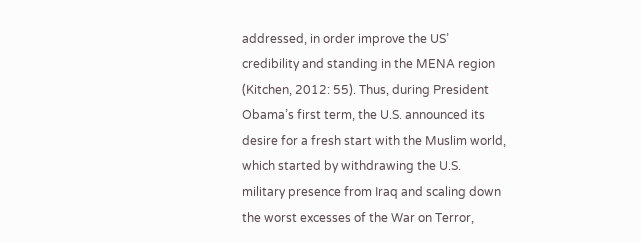addressed, in order improve the US’ credibility and standing in the MENA region (Kitchen, 2012: 55). Thus, during President Obama’s first term, the U.S. announced its desire for a fresh start with the Muslim world, which started by withdrawing the U.S. military presence from Iraq and scaling down the worst excesses of the War on Terror,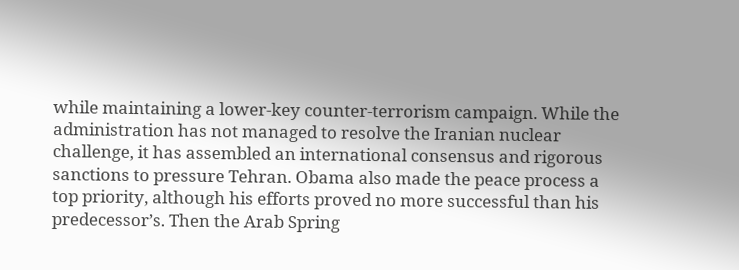while maintaining a lower-key counter-terrorism campaign. While the administration has not managed to resolve the Iranian nuclear challenge, it has assembled an international consensus and rigorous sanctions to pressure Tehran. Obama also made the peace process a top priority, although his efforts proved no more successful than his predecessor’s. Then the Arab Spring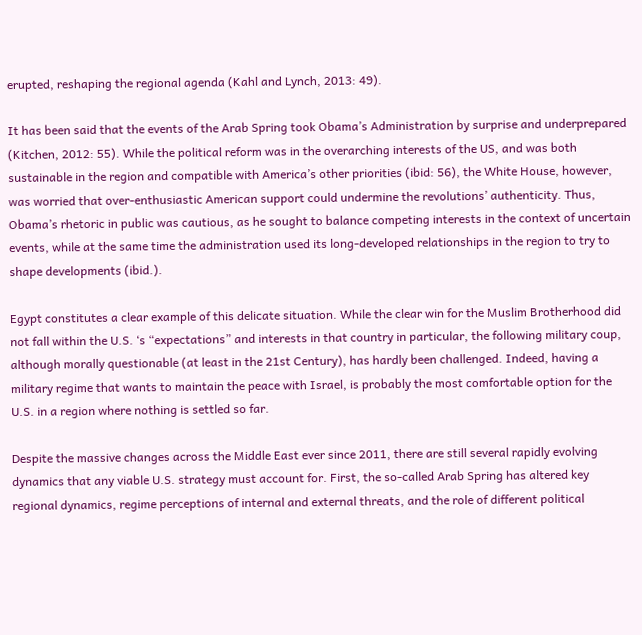erupted, reshaping the regional agenda (Kahl and Lynch, 2013: 49).

It has been said that the events of the Arab Spring took Obama’s Administration by surprise and underprepared (Kitchen, 2012: 55). While the political reform was in the overarching interests of the US, and was both sustainable in the region and compatible with America’s other priorities (ibid: 56), the White House, however, was worried that over-enthusiastic American support could undermine the revolutions’ authenticity. Thus, Obama’s rhetoric in public was cautious, as he sought to balance competing interests in the context of uncertain events, while at the same time the administration used its long-developed relationships in the region to try to shape developments (ibid.).

Egypt constitutes a clear example of this delicate situation. While the clear win for the Muslim Brotherhood did not fall within the U.S. ‘s “expectations” and interests in that country in particular, the following military coup, although morally questionable (at least in the 21st Century), has hardly been challenged. Indeed, having a military regime that wants to maintain the peace with Israel, is probably the most comfortable option for the U.S. in a region where nothing is settled so far.

Despite the massive changes across the Middle East ever since 2011, there are still several rapidly evolving dynamics that any viable U.S. strategy must account for. First, the so-called Arab Spring has altered key regional dynamics, regime perceptions of internal and external threats, and the role of different political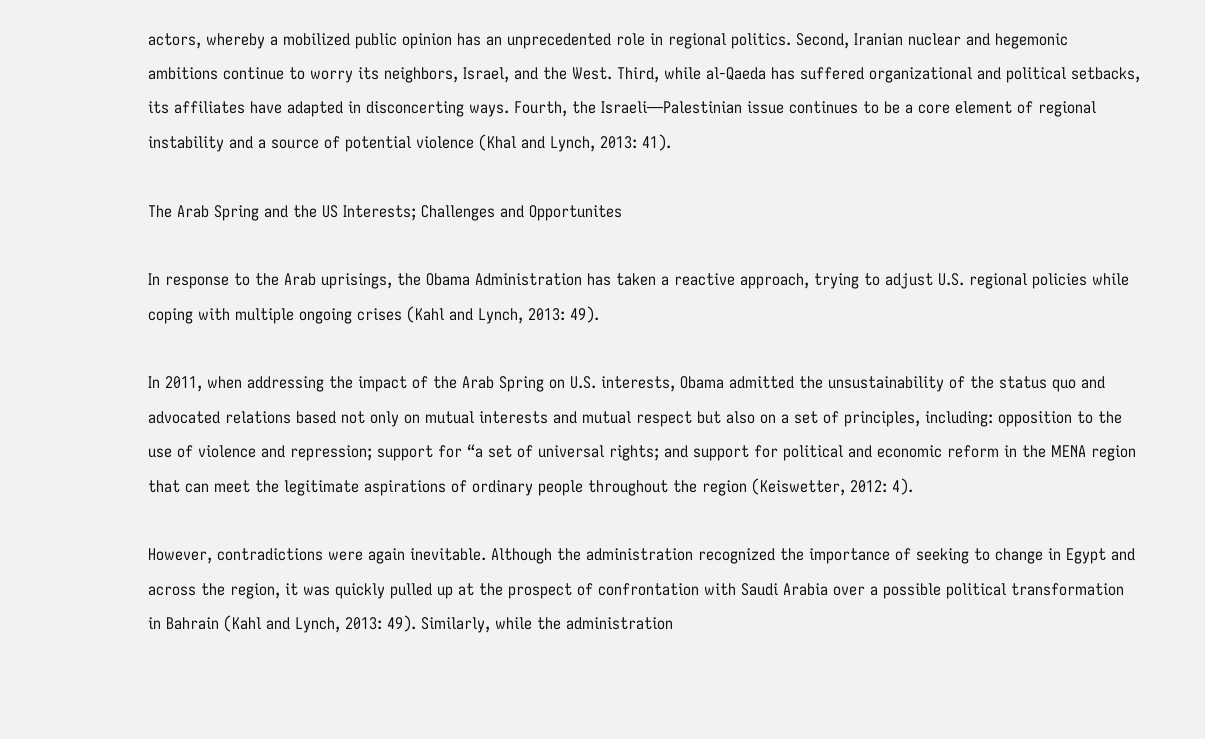actors, whereby a mobilized public opinion has an unprecedented role in regional politics. Second, Iranian nuclear and hegemonic ambitions continue to worry its neighbors, Israel, and the West. Third, while al-Qaeda has suffered organizational and political setbacks, its affiliates have adapted in disconcerting ways. Fourth, the Israeli—Palestinian issue continues to be a core element of regional instability and a source of potential violence (Khal and Lynch, 2013: 41).

The Arab Spring and the US Interests; Challenges and Opportunites

In response to the Arab uprisings, the Obama Administration has taken a reactive approach, trying to adjust U.S. regional policies while coping with multiple ongoing crises (Kahl and Lynch, 2013: 49).

In 2011, when addressing the impact of the Arab Spring on U.S. interests, Obama admitted the unsustainability of the status quo and advocated relations based not only on mutual interests and mutual respect but also on a set of principles, including: opposition to the use of violence and repression; support for “a set of universal rights; and support for political and economic reform in the MENA region that can meet the legitimate aspirations of ordinary people throughout the region (Keiswetter, 2012: 4).

However, contradictions were again inevitable. Although the administration recognized the importance of seeking to change in Egypt and across the region, it was quickly pulled up at the prospect of confrontation with Saudi Arabia over a possible political transformation in Bahrain (Kahl and Lynch, 2013: 49). Similarly, while the administration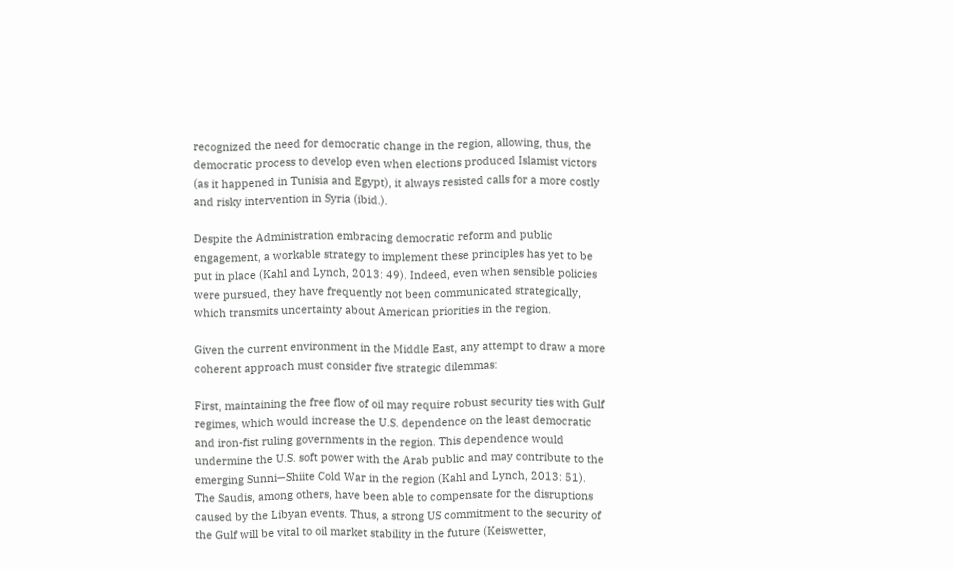recognized the need for democratic change in the region, allowing, thus, the democratic process to develop even when elections produced Islamist victors (as it happened in Tunisia and Egypt), it always resisted calls for a more costly and risky intervention in Syria (ibid.).

Despite the Administration embracing democratic reform and public engagement, a workable strategy to implement these principles has yet to be put in place (Kahl and Lynch, 2013: 49). Indeed, even when sensible policies were pursued, they have frequently not been communicated strategically, which transmits uncertainty about American priorities in the region.

Given the current environment in the Middle East, any attempt to draw a more coherent approach must consider five strategic dilemmas:

First, maintaining the free flow of oil may require robust security ties with Gulf regimes, which would increase the U.S. dependence on the least democratic and iron-fist ruling governments in the region. This dependence would undermine the U.S. soft power with the Arab public and may contribute to the emerging Sunni—Shiite Cold War in the region (Kahl and Lynch, 2013: 51). The Saudis, among others, have been able to compensate for the disruptions caused by the Libyan events. Thus, a strong US commitment to the security of the Gulf will be vital to oil market stability in the future (Keiswetter,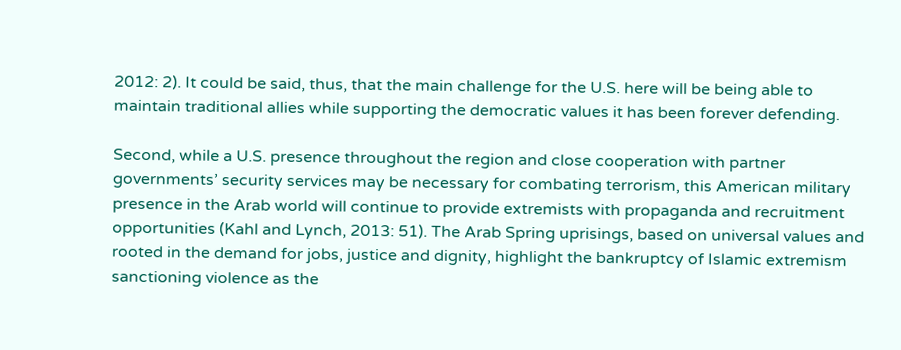2012: 2). It could be said, thus, that the main challenge for the U.S. here will be being able to maintain traditional allies while supporting the democratic values it has been forever defending.

Second, while a U.S. presence throughout the region and close cooperation with partner governments’ security services may be necessary for combating terrorism, this American military presence in the Arab world will continue to provide extremists with propaganda and recruitment opportunities (Kahl and Lynch, 2013: 51). The Arab Spring uprisings, based on universal values and rooted in the demand for jobs, justice and dignity, highlight the bankruptcy of Islamic extremism sanctioning violence as the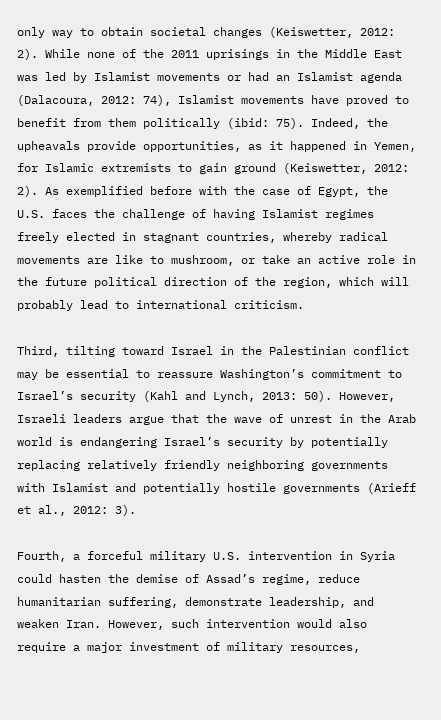only way to obtain societal changes (Keiswetter, 2012: 2). While none of the 2011 uprisings in the Middle East was led by Islamist movements or had an Islamist agenda (Dalacoura, 2012: 74), Islamist movements have proved to benefit from them politically (ibid: 75). Indeed, the upheavals provide opportunities, as it happened in Yemen, for Islamic extremists to gain ground (Keiswetter, 2012: 2). As exemplified before with the case of Egypt, the U.S. faces the challenge of having Islamist regimes freely elected in stagnant countries, whereby radical movements are like to mushroom, or take an active role in the future political direction of the region, which will probably lead to international criticism.

Third, tilting toward Israel in the Palestinian conflict may be essential to reassure Washington’s commitment to Israel’s security (Kahl and Lynch, 2013: 50). However, Israeli leaders argue that the wave of unrest in the Arab world is endangering Israel’s security by potentially replacing relatively friendly neighboring governments with Islamist and potentially hostile governments (Arieff et al., 2012: 3).

Fourth, a forceful military U.S. intervention in Syria could hasten the demise of Assad’s regime, reduce humanitarian suffering, demonstrate leadership, and weaken Iran. However, such intervention would also require a major investment of military resources,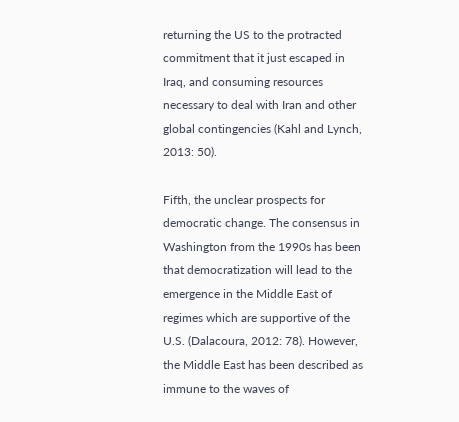returning the US to the protracted commitment that it just escaped in Iraq, and consuming resources necessary to deal with Iran and other global contingencies (Kahl and Lynch, 2013: 50).

Fifth, the unclear prospects for democratic change. The consensus in Washington from the 1990s has been that democratization will lead to the emergence in the Middle East of regimes which are supportive of the U.S. (Dalacoura, 2012: 78). However, the Middle East has been described as immune to the waves of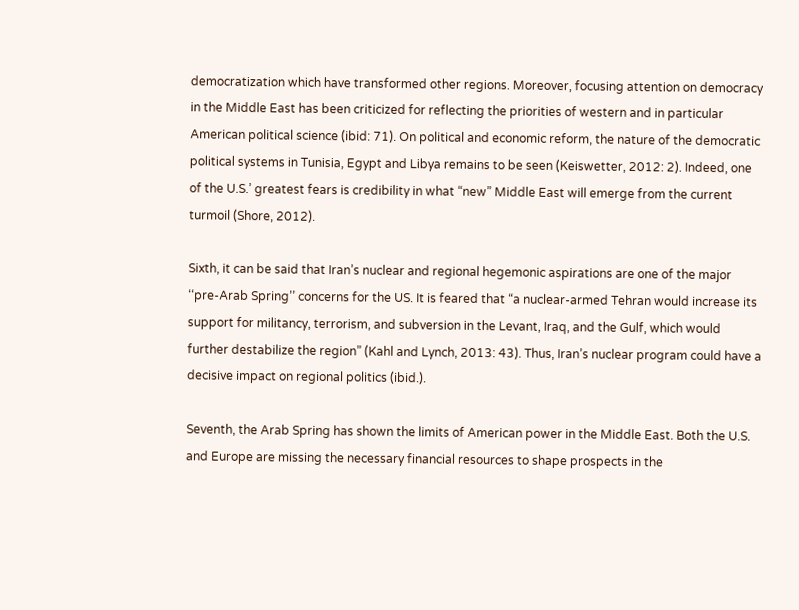democratization which have transformed other regions. Moreover, focusing attention on democracy in the Middle East has been criticized for reflecting the priorities of western and in particular American political science (ibid: 71). On political and economic reform, the nature of the democratic political systems in Tunisia, Egypt and Libya remains to be seen (Keiswetter, 2012: 2). Indeed, one of the U.S.’ greatest fears is credibility in what “new” Middle East will emerge from the current turmoil (Shore, 2012).

Sixth, it can be said that Iran’s nuclear and regional hegemonic aspirations are one of the major ‘‘pre-Arab Spring’’ concerns for the US. It is feared that “a nuclear-armed Tehran would increase its support for militancy, terrorism, and subversion in the Levant, Iraq, and the Gulf, which would further destabilize the region” (Kahl and Lynch, 2013: 43). Thus, Iran’s nuclear program could have a decisive impact on regional politics (ibid.).

Seventh, the Arab Spring has shown the limits of American power in the Middle East. Both the U.S. and Europe are missing the necessary financial resources to shape prospects in the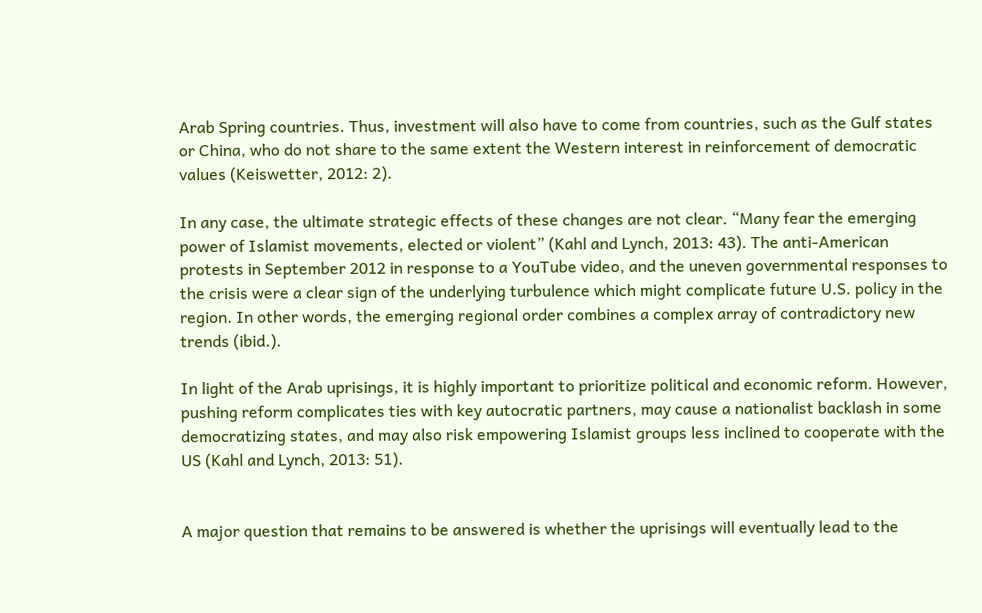Arab Spring countries. Thus, investment will also have to come from countries, such as the Gulf states or China, who do not share to the same extent the Western interest in reinforcement of democratic values (Keiswetter, 2012: 2).

In any case, the ultimate strategic effects of these changes are not clear. “Many fear the emerging power of Islamist movements, elected or violent” (Kahl and Lynch, 2013: 43). The anti-American protests in September 2012 in response to a YouTube video, and the uneven governmental responses to the crisis were a clear sign of the underlying turbulence which might complicate future U.S. policy in the region. In other words, the emerging regional order combines a complex array of contradictory new trends (ibid.).

In light of the Arab uprisings, it is highly important to prioritize political and economic reform. However, pushing reform complicates ties with key autocratic partners, may cause a nationalist backlash in some democratizing states, and may also risk empowering Islamist groups less inclined to cooperate with the US (Kahl and Lynch, 2013: 51).


A major question that remains to be answered is whether the uprisings will eventually lead to the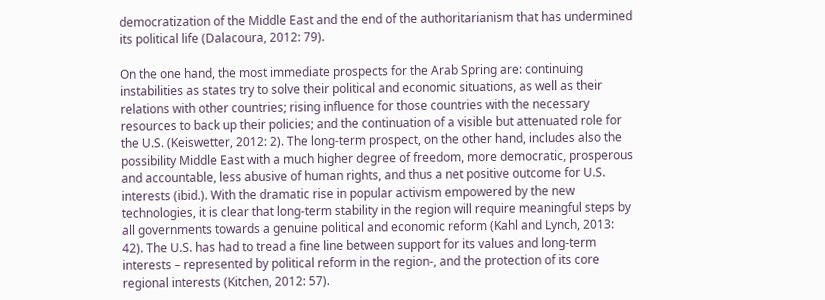democratization of the Middle East and the end of the authoritarianism that has undermined its political life (Dalacoura, 2012: 79).

On the one hand, the most immediate prospects for the Arab Spring are: continuing instabilities as states try to solve their political and economic situations, as well as their relations with other countries; rising influence for those countries with the necessary resources to back up their policies; and the continuation of a visible but attenuated role for the U.S. (Keiswetter, 2012: 2). The long-term prospect, on the other hand, includes also the possibility Middle East with a much higher degree of freedom, more democratic, prosperous and accountable, less abusive of human rights, and thus a net positive outcome for U.S. interests (ibid.). With the dramatic rise in popular activism empowered by the new technologies, it is clear that long-term stability in the region will require meaningful steps by all governments towards a genuine political and economic reform (Kahl and Lynch, 2013: 42). The U.S. has had to tread a fine line between support for its values and long-term interests – represented by political reform in the region-, and the protection of its core regional interests (Kitchen, 2012: 57).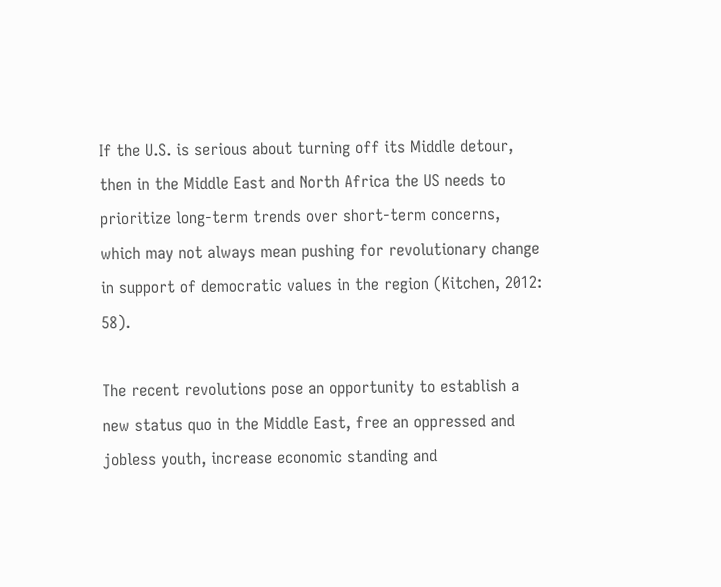If the U.S. is serious about turning off its Middle detour, then in the Middle East and North Africa the US needs to prioritize long-term trends over short-term concerns, which may not always mean pushing for revolutionary change in support of democratic values in the region (Kitchen, 2012: 58).

The recent revolutions pose an opportunity to establish a new status quo in the Middle East, free an oppressed and jobless youth, increase economic standing and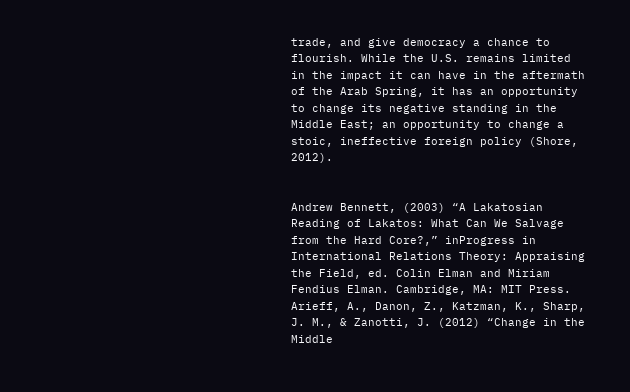trade, and give democracy a chance to flourish. While the U.S. remains limited in the impact it can have in the aftermath of the Arab Spring, it has an opportunity to change its negative standing in the Middle East; an opportunity to change a stoic, ineffective foreign policy (Shore, 2012).


Andrew Bennett, (2003) “A Lakatosian Reading of Lakatos: What Can We Salvage from the Hard Core?,” inProgress in International Relations Theory: Appraising the Field, ed. Colin Elman and Miriam Fendius Elman. Cambridge, MA: MIT Press.
Arieff, A., Danon, Z., Katzman, K., Sharp, J. M., & Zanotti, J. (2012) “Change in the Middle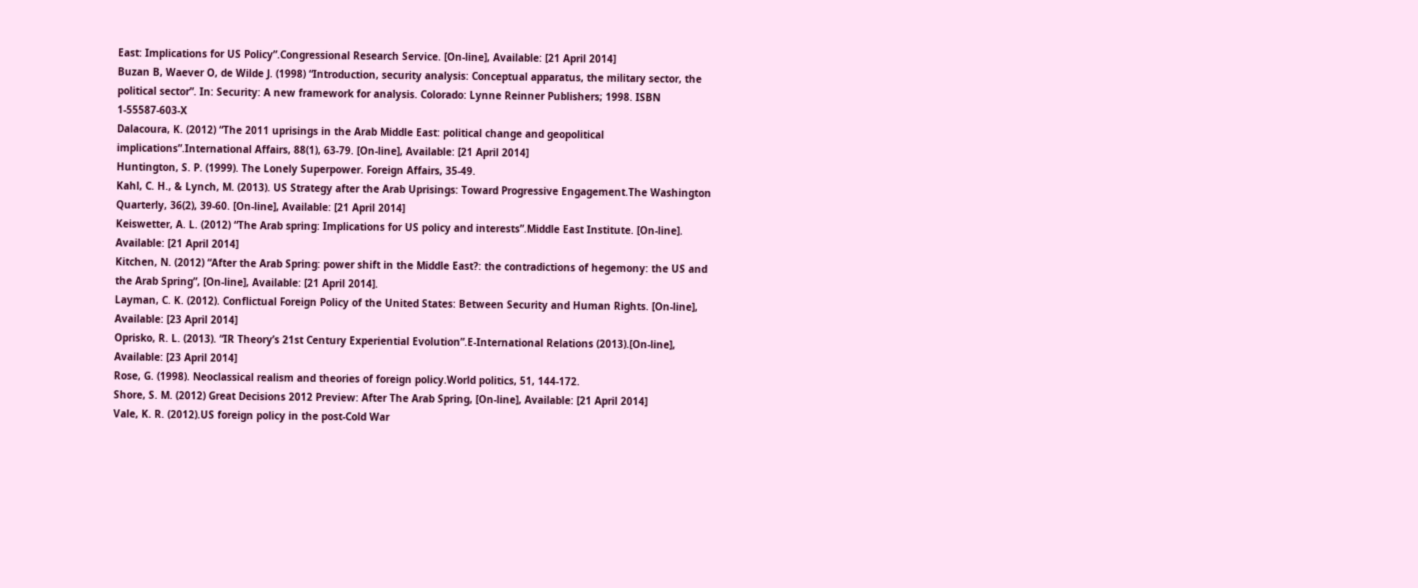East: Implications for US Policy”.Congressional Research Service. [On-line], Available: [21 April 2014]
Buzan B, Waever O, de Wilde J. (1998) “Introduction, security analysis: Conceptual apparatus, the military sector, the political sector”. In: Security: A new framework for analysis. Colorado: Lynne Reinner Publishers; 1998. ISBN 1-55587-603-X
Dalacoura, K. (2012) “The 2011 uprisings in the Arab Middle East: political change and geopolitical implications”.International Affairs, 88(1), 63-79. [On-line], Available: [21 April 2014]
Huntington, S. P. (1999). The Lonely Superpower. Foreign Affairs, 35-49.
Kahl, C. H., & Lynch, M. (2013). US Strategy after the Arab Uprisings: Toward Progressive Engagement.The Washington Quarterly, 36(2), 39-60. [On-line], Available: [21 April 2014]
Keiswetter, A. L. (2012) “The Arab spring: Implications for US policy and interests”.Middle East Institute. [On-line]. Available: [21 April 2014]
Kitchen, N. (2012) “After the Arab Spring: power shift in the Middle East?: the contradictions of hegemony: the US and the Arab Spring”, [On-line], Available: [21 April 2014].
Layman, C. K. (2012). Conflictual Foreign Policy of the United States: Between Security and Human Rights. [On-line], Available: [23 April 2014]
Oprisko, R. L. (2013). “IR Theory’s 21st Century Experiential Evolution”.E-International Relations (2013).[On-line], Available: [23 April 2014]
Rose, G. (1998). Neoclassical realism and theories of foreign policy.World politics, 51, 144-172.
Shore, S. M. (2012) Great Decisions 2012 Preview: After The Arab Spring, [On-line], Available: [21 April 2014]
Vale, K. R. (2012).US foreign policy in the post-Cold War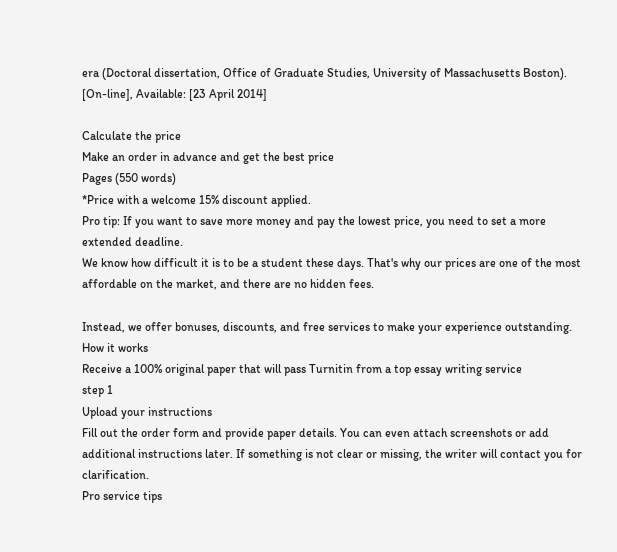era (Doctoral dissertation, Office of Graduate Studies, University of Massachusetts Boston). [On-line], Available: [23 April 2014]

Calculate the price
Make an order in advance and get the best price
Pages (550 words)
*Price with a welcome 15% discount applied.
Pro tip: If you want to save more money and pay the lowest price, you need to set a more extended deadline.
We know how difficult it is to be a student these days. That's why our prices are one of the most affordable on the market, and there are no hidden fees.

Instead, we offer bonuses, discounts, and free services to make your experience outstanding.
How it works
Receive a 100% original paper that will pass Turnitin from a top essay writing service
step 1
Upload your instructions
Fill out the order form and provide paper details. You can even attach screenshots or add additional instructions later. If something is not clear or missing, the writer will contact you for clarification.
Pro service tips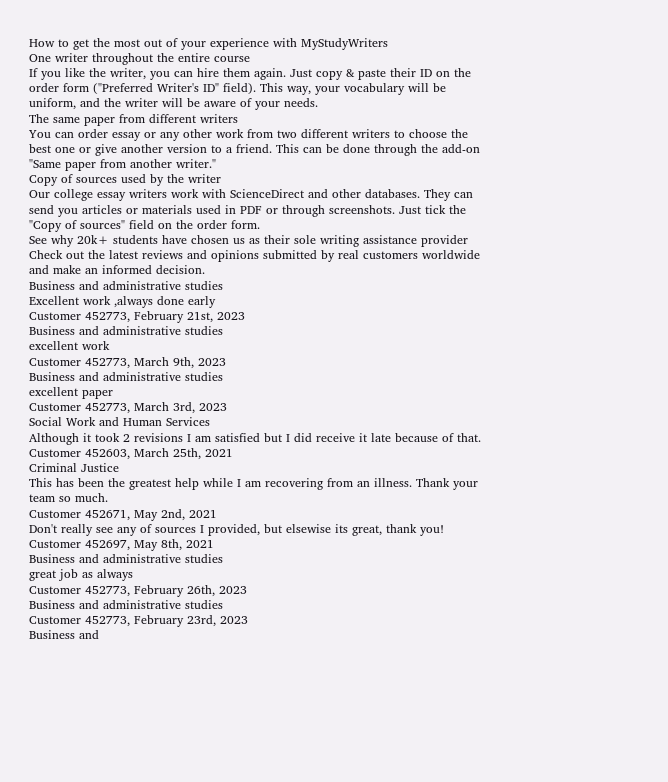How to get the most out of your experience with MyStudyWriters
One writer throughout the entire course
If you like the writer, you can hire them again. Just copy & paste their ID on the order form ("Preferred Writer's ID" field). This way, your vocabulary will be uniform, and the writer will be aware of your needs.
The same paper from different writers
You can order essay or any other work from two different writers to choose the best one or give another version to a friend. This can be done through the add-on "Same paper from another writer."
Copy of sources used by the writer
Our college essay writers work with ScienceDirect and other databases. They can send you articles or materials used in PDF or through screenshots. Just tick the "Copy of sources" field on the order form.
See why 20k+ students have chosen us as their sole writing assistance provider
Check out the latest reviews and opinions submitted by real customers worldwide and make an informed decision.
Business and administrative studies
Excellent work ,always done early
Customer 452773, February 21st, 2023
Business and administrative studies
excellent work
Customer 452773, March 9th, 2023
Business and administrative studies
excellent paper
Customer 452773, March 3rd, 2023
Social Work and Human Services
Although it took 2 revisions I am satisfied but I did receive it late because of that.
Customer 452603, March 25th, 2021
Criminal Justice
This has been the greatest help while I am recovering from an illness. Thank your team so much.
Customer 452671, May 2nd, 2021
Don't really see any of sources I provided, but elsewise its great, thank you!
Customer 452697, May 8th, 2021
Business and administrative studies
great job as always
Customer 452773, February 26th, 2023
Business and administrative studies
Customer 452773, February 23rd, 2023
Business and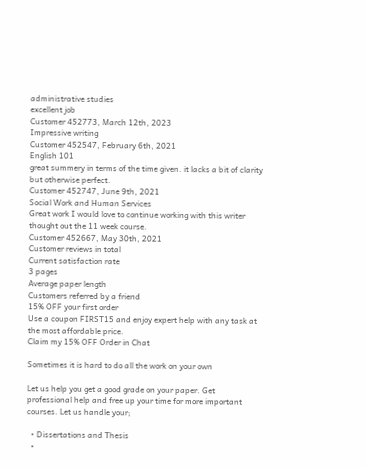administrative studies
excellent job
Customer 452773, March 12th, 2023
Impressive writing
Customer 452547, February 6th, 2021
English 101
great summery in terms of the time given. it lacks a bit of clarity but otherwise perfect.
Customer 452747, June 9th, 2021
Social Work and Human Services
Great work I would love to continue working with this writer thought out the 11 week course.
Customer 452667, May 30th, 2021
Customer reviews in total
Current satisfaction rate
3 pages
Average paper length
Customers referred by a friend
15% OFF your first order
Use a coupon FIRST15 and enjoy expert help with any task at the most affordable price.
Claim my 15% OFF Order in Chat

Sometimes it is hard to do all the work on your own

Let us help you get a good grade on your paper. Get professional help and free up your time for more important courses. Let us handle your;

  • Dissertations and Thesis
  •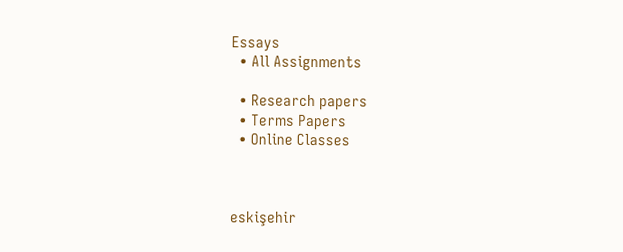Essays
  • All Assignments

  • Research papers
  • Terms Papers
  • Online Classes



eskişehir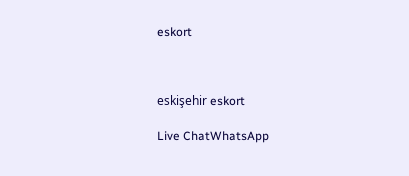eskort



eskişehir eskort

Live ChatWhatsApp